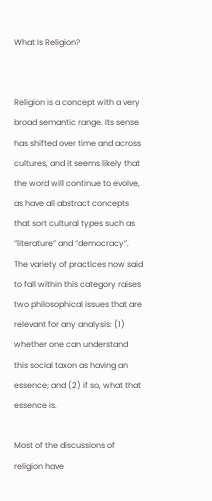What Is Religion?


Religion is a concept with a very broad semantic range. Its sense has shifted over time and across cultures, and it seems likely that the word will continue to evolve, as have all abstract concepts that sort cultural types such as “literature” and “democracy”. The variety of practices now said to fall within this category raises two philosophical issues that are relevant for any analysis: (1) whether one can understand this social taxon as having an essence; and (2) if so, what that essence is.

Most of the discussions of religion have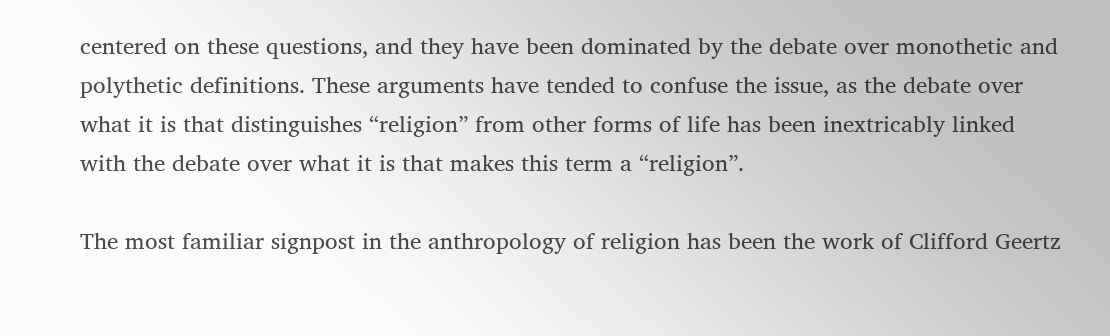centered on these questions, and they have been dominated by the debate over monothetic and polythetic definitions. These arguments have tended to confuse the issue, as the debate over what it is that distinguishes “religion” from other forms of life has been inextricably linked with the debate over what it is that makes this term a “religion”.

The most familiar signpost in the anthropology of religion has been the work of Clifford Geertz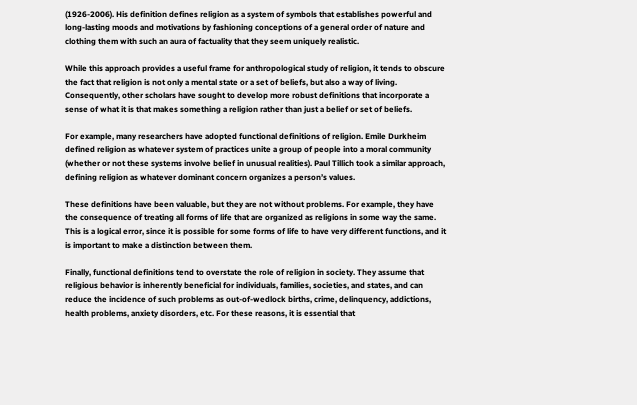(1926-2006). His definition defines religion as a system of symbols that establishes powerful and long-lasting moods and motivations by fashioning conceptions of a general order of nature and clothing them with such an aura of factuality that they seem uniquely realistic.

While this approach provides a useful frame for anthropological study of religion, it tends to obscure the fact that religion is not only a mental state or a set of beliefs, but also a way of living. Consequently, other scholars have sought to develop more robust definitions that incorporate a sense of what it is that makes something a religion rather than just a belief or set of beliefs.

For example, many researchers have adopted functional definitions of religion. Emile Durkheim defined religion as whatever system of practices unite a group of people into a moral community (whether or not these systems involve belief in unusual realities). Paul Tillich took a similar approach, defining religion as whatever dominant concern organizes a person’s values.

These definitions have been valuable, but they are not without problems. For example, they have the consequence of treating all forms of life that are organized as religions in some way the same. This is a logical error, since it is possible for some forms of life to have very different functions, and it is important to make a distinction between them.

Finally, functional definitions tend to overstate the role of religion in society. They assume that religious behavior is inherently beneficial for individuals, families, societies, and states, and can reduce the incidence of such problems as out-of-wedlock births, crime, delinquency, addictions, health problems, anxiety disorders, etc. For these reasons, it is essential that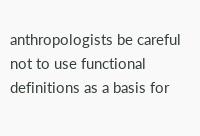anthropologists be careful not to use functional definitions as a basis for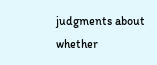judgments about whether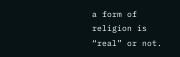a form of religion is “real” or not.